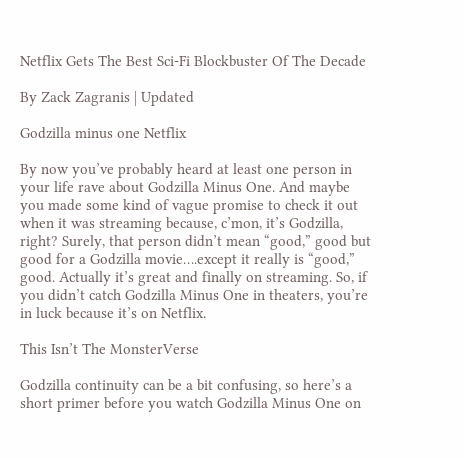Netflix Gets The Best Sci-Fi Blockbuster Of The Decade

By Zack Zagranis | Updated

Godzilla minus one Netflix

By now you’ve probably heard at least one person in your life rave about Godzilla Minus One. And maybe you made some kind of vague promise to check it out when it was streaming because, c’mon, it’s Godzilla, right? Surely, that person didn’t mean “good,” good but good for a Godzilla movie….except it really is “good,” good. Actually it’s great and finally on streaming. So, if you didn’t catch Godzilla Minus One in theaters, you’re in luck because it’s on Netflix.

This Isn’t The MonsterVerse

Godzilla continuity can be a bit confusing, so here’s a short primer before you watch Godzilla Minus One on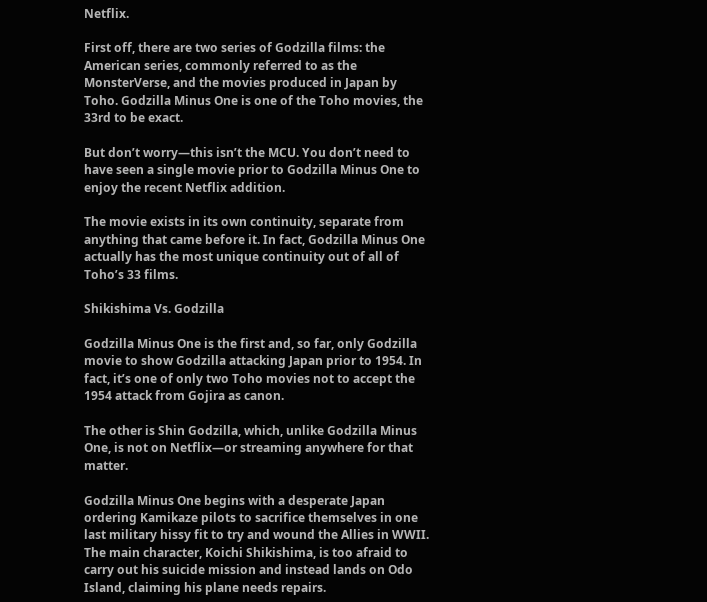Netflix.

First off, there are two series of Godzilla films: the American series, commonly referred to as the MonsterVerse, and the movies produced in Japan by Toho. Godzilla Minus One is one of the Toho movies, the 33rd to be exact.

But don’t worry—this isn’t the MCU. You don’t need to have seen a single movie prior to Godzilla Minus One to enjoy the recent Netflix addition.

The movie exists in its own continuity, separate from anything that came before it. In fact, Godzilla Minus One actually has the most unique continuity out of all of Toho’s 33 films.

Shikishima Vs. Godzilla

Godzilla Minus One is the first and, so far, only Godzilla movie to show Godzilla attacking Japan prior to 1954. In fact, it’s one of only two Toho movies not to accept the 1954 attack from Gojira as canon.

The other is Shin Godzilla, which, unlike Godzilla Minus One, is not on Netflix—or streaming anywhere for that matter.

Godzilla Minus One begins with a desperate Japan ordering Kamikaze pilots to sacrifice themselves in one last military hissy fit to try and wound the Allies in WWII. The main character, Koichi Shikishima, is too afraid to carry out his suicide mission and instead lands on Odo Island, claiming his plane needs repairs.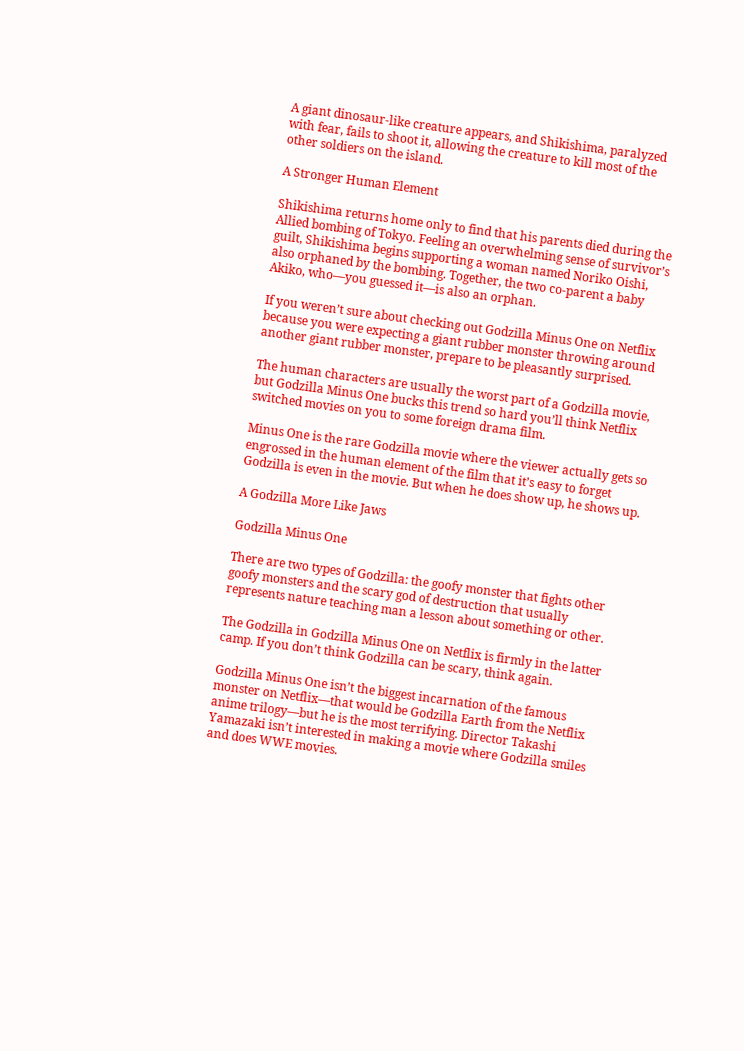A giant dinosaur-like creature appears, and Shikishima, paralyzed with fear, fails to shoot it, allowing the creature to kill most of the other soldiers on the island.

A Stronger Human Element

Shikishima returns home only to find that his parents died during the Allied bombing of Tokyo. Feeling an overwhelming sense of survivor’s guilt, Shikishima begins supporting a woman named Noriko Oishi, also orphaned by the bombing. Together, the two co-parent a baby Akiko, who—you guessed it—is also an orphan.

If you weren’t sure about checking out Godzilla Minus One on Netflix because you were expecting a giant rubber monster throwing around another giant rubber monster, prepare to be pleasantly surprised.

The human characters are usually the worst part of a Godzilla movie, but Godzilla Minus One bucks this trend so hard you’ll think Netflix switched movies on you to some foreign drama film.

Minus One is the rare Godzilla movie where the viewer actually gets so engrossed in the human element of the film that it’s easy to forget Godzilla is even in the movie. But when he does show up, he shows up.

A Godzilla More Like Jaws

Godzilla Minus One

There are two types of Godzilla: the goofy monster that fights other goofy monsters and the scary god of destruction that usually represents nature teaching man a lesson about something or other.

The Godzilla in Godzilla Minus One on Netflix is firmly in the latter camp. If you don’t think Godzilla can be scary, think again.

Godzilla Minus One isn’t the biggest incarnation of the famous monster on Netflix—that would be Godzilla Earth from the Netflix anime trilogy—but he is the most terrifying. Director Takashi Yamazaki isn’t interested in making a movie where Godzilla smiles and does WWE movies.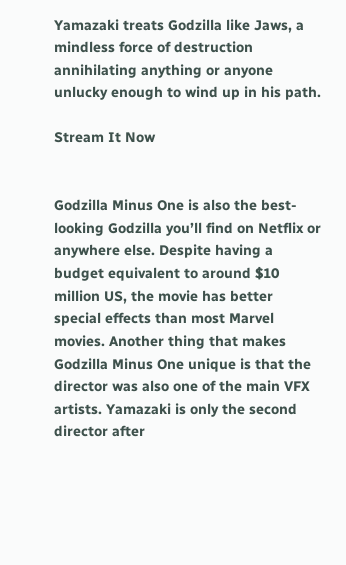Yamazaki treats Godzilla like Jaws, a mindless force of destruction annihilating anything or anyone unlucky enough to wind up in his path.

Stream It Now


Godzilla Minus One is also the best-looking Godzilla you’ll find on Netflix or anywhere else. Despite having a budget equivalent to around $10 million US, the movie has better special effects than most Marvel movies. Another thing that makes Godzilla Minus One unique is that the director was also one of the main VFX artists. Yamazaki is only the second director after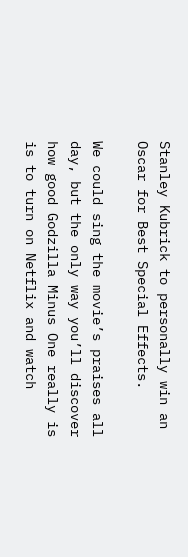Stanley Kubrick to personally win an Oscar for Best Special Effects.

We could sing the movie’s praises all day, but the only way you’ll discover how good Godzilla Minus One really is is to turn on Netflix and watch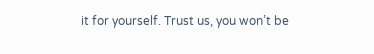it for yourself. Trust us, you won’t be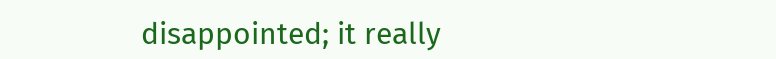disappointed; it really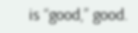is “good,” good.